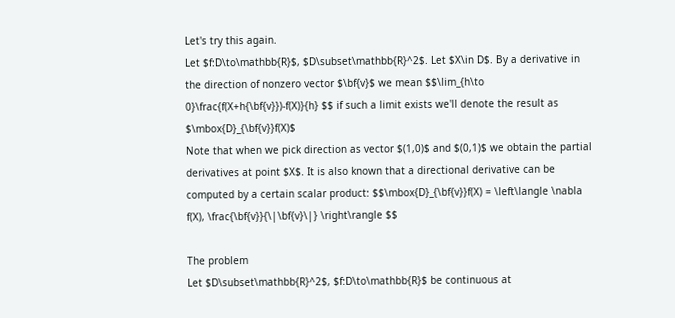Let's try this again.
Let $f:D\to\mathbb{R}$, $D\subset\mathbb{R}^2$. Let $X\in D$. By a derivative in the direction of nonzero vector $\bf{v}$ we mean $$\lim_{h\to 0}\frac{f(X+h{\bf{v}})-f(X)}{h} $$ if such a limit exists we'll denote the result as $\mbox{D}_{\bf{v}}f(X)$
Note that when we pick direction as vector $(1,0)$ and $(0,1)$ we obtain the partial derivatives at point $X$. It is also known that a directional derivative can be computed by a certain scalar product: $$\mbox{D}_{\bf{v}}f(X) = \left\langle \nabla f(X), \frac{\bf{v}}{\|\bf{v}\|} \right\rangle $$

The problem
Let $D\subset\mathbb{R}^2$, $f:D\to\mathbb{R}$ be continuous at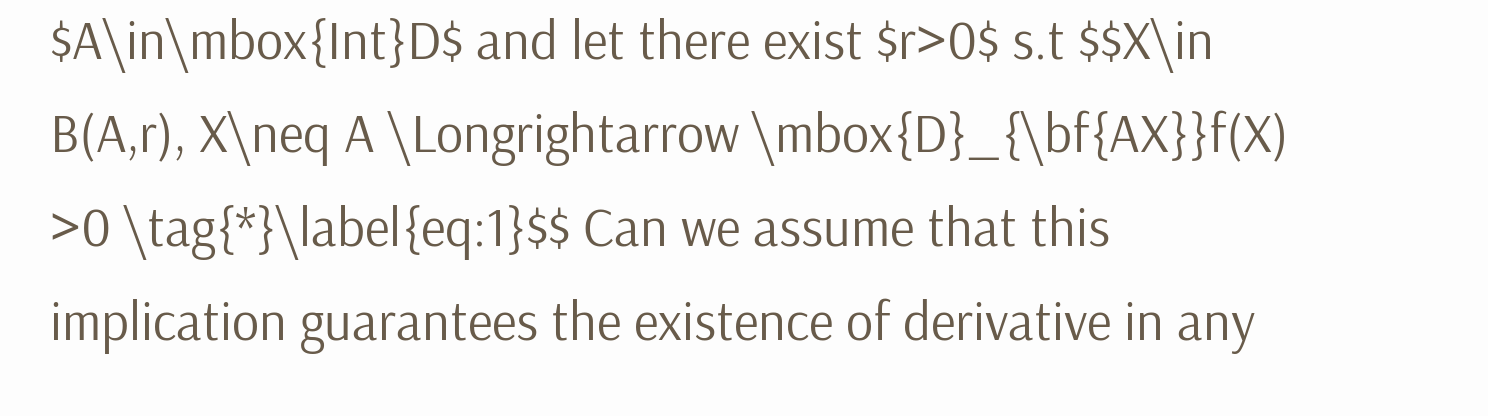$A\in\mbox{Int}D$ and let there exist $r>0$ s.t $$X\in B(A,r), X\neq A \Longrightarrow \mbox{D}_{\bf{AX}}f(X) >0 \tag{*}\label{eq:1}$$ Can we assume that this implication guarantees the existence of derivative in any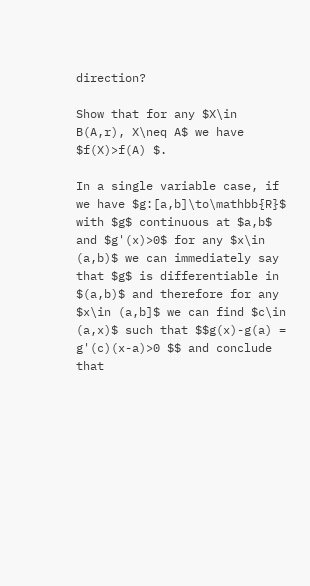direction?

Show that for any $X\in B(A,r), X\neq A$ we have $f(X)>f(A) $.

In a single variable case, if we have $g:[a,b]\to\mathbb{R}$ with $g$ continuous at $a,b$ and $g'(x)>0$ for any $x\in (a,b)$ we can immediately say that $g$ is differentiable in $(a,b)$ and therefore for any $x\in (a,b]$ we can find $c\in (a,x)$ such that $$g(x)-g(a) = g'(c)(x-a)>0 $$ and conclude that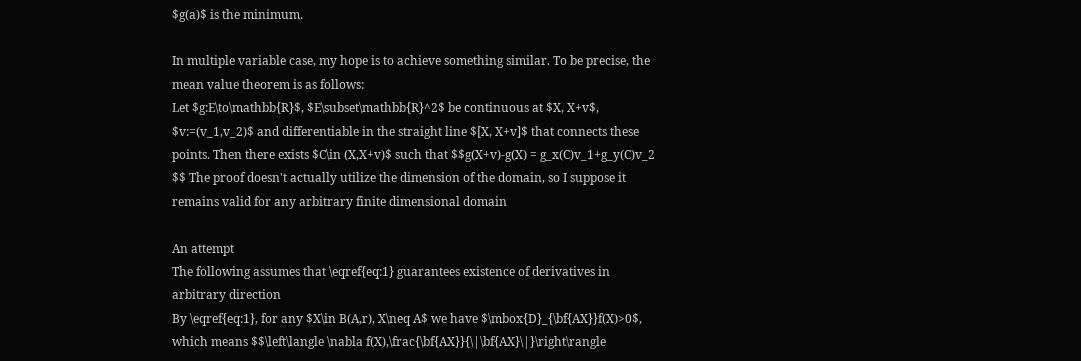$g(a)$ is the minimum.

In multiple variable case, my hope is to achieve something similar. To be precise, the mean value theorem is as follows:
Let $g:E\to\mathbb{R}$, $E\subset\mathbb{R}^2$ be continuous at $X, X+v$, $v:=(v_1,v_2)$ and differentiable in the straight line $[X, X+v]$ that connects these points. Then there exists $C\in (X,X+v)$ such that $$g(X+v)-g(X) = g_x(C)v_1+g_y(C)v_2 $$ The proof doesn't actually utilize the dimension of the domain, so I suppose it remains valid for any arbitrary finite dimensional domain

An attempt
The following assumes that \eqref{eq:1} guarantees existence of derivatives in arbitrary direction
By \eqref{eq:1}, for any $X\in B(A,r), X\neq A$ we have $\mbox{D}_{\bf{AX}}f(X)>0$, which means $$\left\langle \nabla f(X),\frac{\bf{AX}}{\|\bf{AX}\|}\right\rangle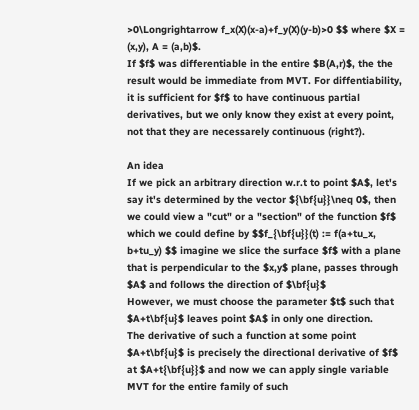>0\Longrightarrow f_x(X)(x-a)+f_y(X)(y-b)>0 $$ where $X = (x,y), A = (a,b)$.
If $f$ was differentiable in the entire $B(A,r)$, the the result would be immediate from MVT. For diffentiability, it is sufficient for $f$ to have continuous partial derivatives, but we only know they exist at every point, not that they are necessarely continuous (right?).

An idea
If we pick an arbitrary direction w.r.t to point $A$, let's say it's determined by the vector ${\bf{u}}\neq 0$, then we could view a "cut" or a "section" of the function $f$ which we could define by $$f_{\bf{u}}(t) := f(a+tu_x, b+tu_y) $$ imagine we slice the surface $f$ with a plane that is perpendicular to the $x,y$ plane, passes through $A$ and follows the direction of $\bf{u}$
However, we must choose the parameter $t$ such that $A+t\bf{u}$ leaves point $A$ in only one direction.
The derivative of such a function at some point $A+t\bf{u}$ is precisely the directional derivative of $f$ at $A+t{\bf{u}}$ and now we can apply single variable MVT for the entire family of such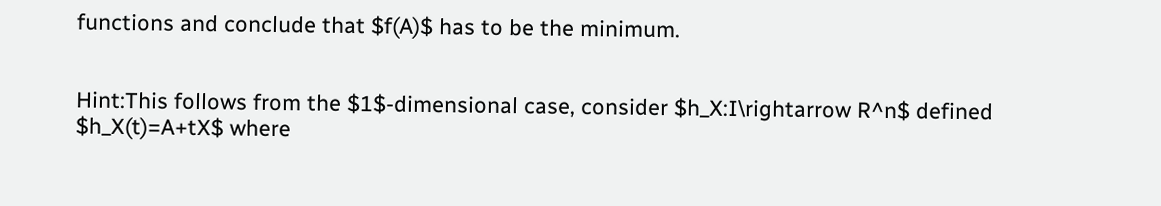functions and conclude that $f(A)$ has to be the minimum.


Hint:This follows from the $1$-dimensional case, consider $h_X:I\rightarrow R^n$ defined $h_X(t)=A+tX$ where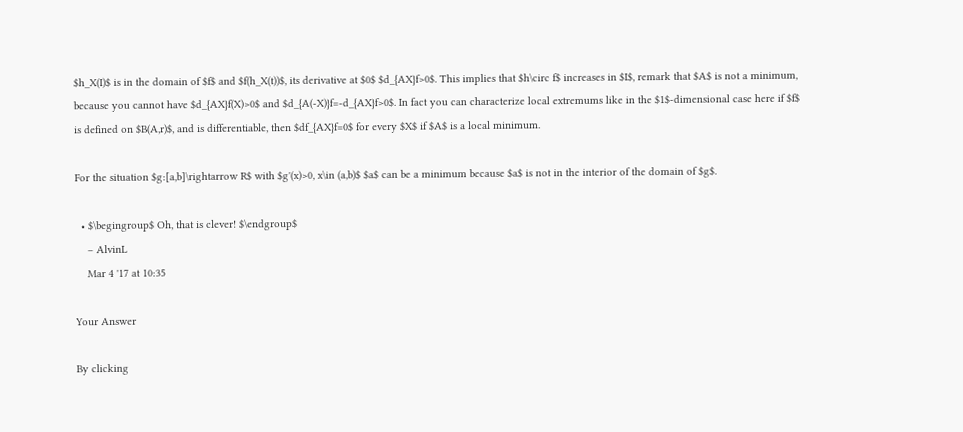$h_X(I)$ is in the domain of $f$ and $f(h_X(t))$, its derivative at $0$ $d_{AX}f>0$. This implies that $h\circ f$ increases in $I$, remark that $A$ is not a minimum, because you cannot have $d_{AX}f(X)>0$ and $d_{A(-X)}f=-d_{AX}f>0$. In fact you can characterize local extremums like in the $1$-dimensional case here if $f$ is defined on $B(A,r)$, and is differentiable, then $df_{AX}f=0$ for every $X$ if $A$ is a local minimum.

For the situation $g:[a,b]\rightarrow R$ with $g'(x)>0, x\in (a,b)$ $a$ can be a minimum because $a$ is not in the interior of the domain of $g$.

  • $\begingroup$ Oh, that is clever! $\endgroup$
    – AlvinL
    Mar 4 '17 at 10:35

Your Answer

By clicking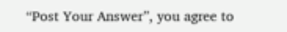“Post Your Answer”, you agree to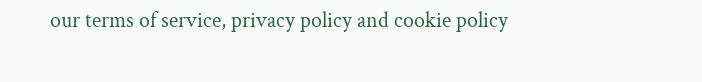our terms of service, privacy policy and cookie policy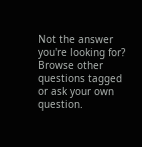Not the answer you're looking for? Browse other questions tagged or ask your own question.